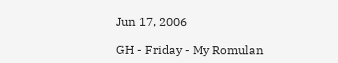Jun 17, 2006

GH - Friday - My Romulan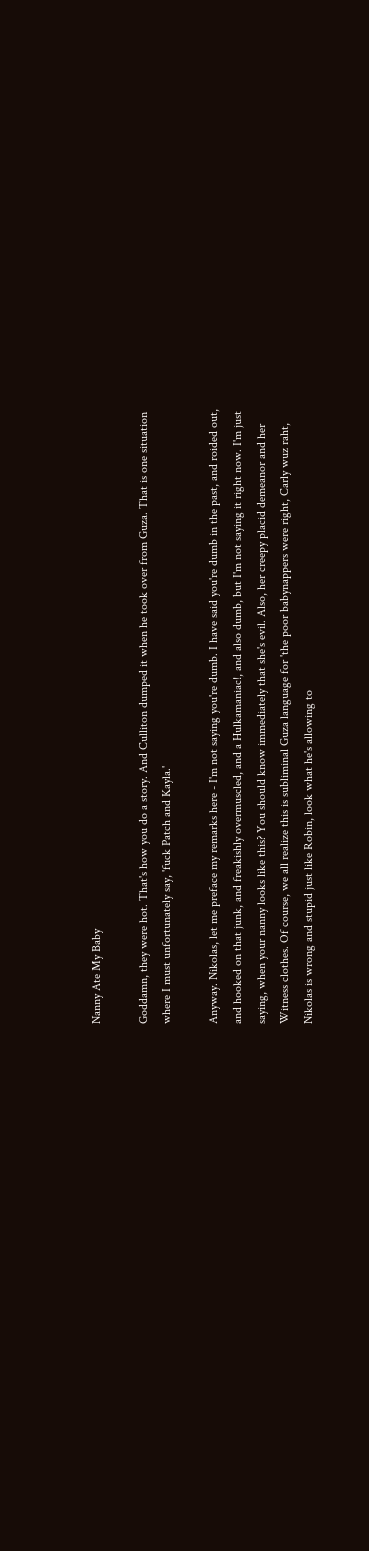Nanny Ate My Baby

Goddamn, they were hot. That's how you do a story. And Culliton dumped it when he took over from Guza. That is one situation where I must unfortunately say, 'fuck Patch and Kayla.'

Anyway. Nikolas, let me preface my remarks here - I'm not saying you're dumb. I have said you're dumb in the past, and roided out, and hooked on that junk, and freakishly overmuscled, and a Hulkamaniac!, and also dumb, but I'm not saying it right now. I'm just saying, when your nanny looks like this? You should know immediately that she's evil. Also, her creepy placid demeanor and her Witness clothes. Of course, we all realize this is subliminal Guza language for 'the poor babynappers were right, Carly wuz raht, Nikolas is wrong and stupid just like Robin, look what he's allowing to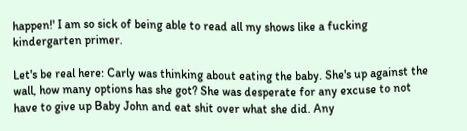happen!' I am so sick of being able to read all my shows like a fucking kindergarten primer.

Let's be real here: Carly was thinking about eating the baby. She's up against the wall, how many options has she got? She was desperate for any excuse to not have to give up Baby John and eat shit over what she did. Any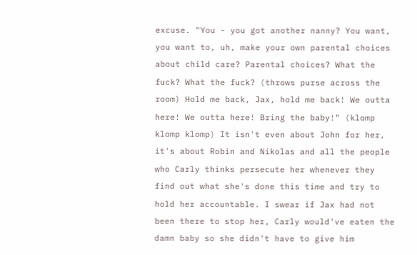excuse. "You - you got another nanny? You want, you want to, uh, make your own parental choices about child care? Parental choices? What the fuck? What the fuck? (throws purse across the room) Hold me back, Jax, hold me back! We outta here! We outta here! Bring the baby!" (klomp klomp klomp) It isn't even about John for her, it's about Robin and Nikolas and all the people who Carly thinks persecute her whenever they find out what she's done this time and try to hold her accountable. I swear if Jax had not been there to stop her, Carly would've eaten the damn baby so she didn't have to give him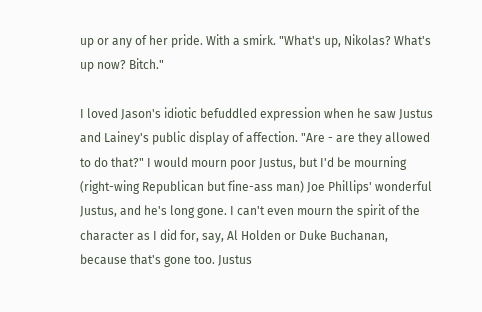up or any of her pride. With a smirk. "What's up, Nikolas? What's up now? Bitch."

I loved Jason's idiotic befuddled expression when he saw Justus and Lainey's public display of affection. "Are - are they allowed to do that?" I would mourn poor Justus, but I'd be mourning (right-wing Republican but fine-ass man) Joe Phillips' wonderful Justus, and he's long gone. I can't even mourn the spirit of the character as I did for, say, Al Holden or Duke Buchanan, because that's gone too. Justus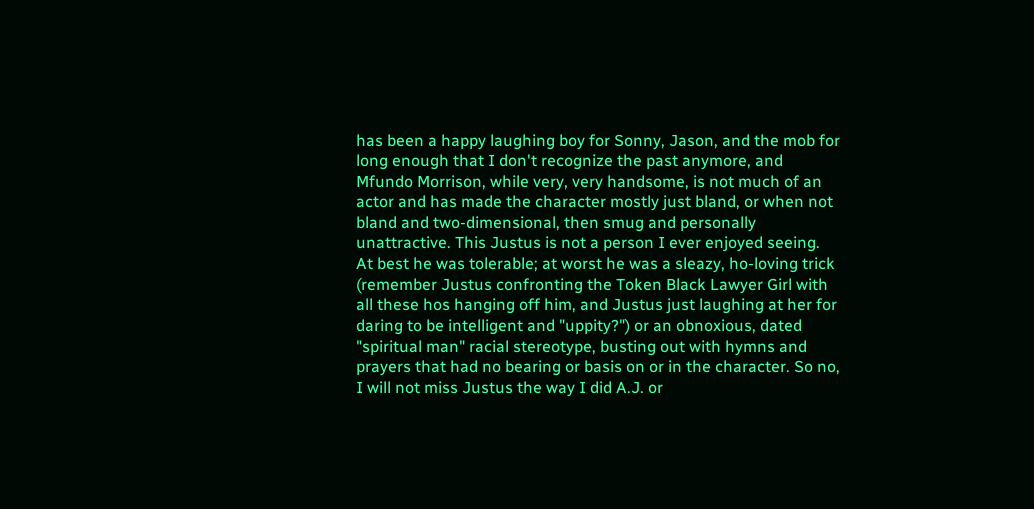has been a happy laughing boy for Sonny, Jason, and the mob for long enough that I don't recognize the past anymore, and Mfundo Morrison, while very, very handsome, is not much of an actor and has made the character mostly just bland, or when not bland and two-dimensional, then smug and personally unattractive. This Justus is not a person I ever enjoyed seeing. At best he was tolerable; at worst he was a sleazy, ho-loving trick (remember Justus confronting the Token Black Lawyer Girl with all these hos hanging off him, and Justus just laughing at her for daring to be intelligent and "uppity?") or an obnoxious, dated "spiritual man" racial stereotype, busting out with hymns and prayers that had no bearing or basis on or in the character. So no, I will not miss Justus the way I did A.J. or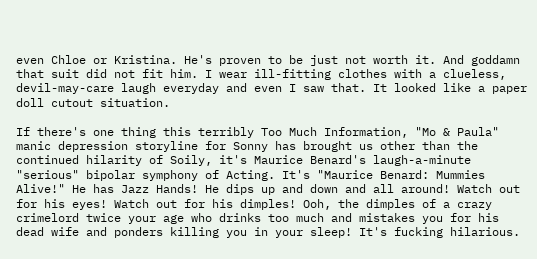even Chloe or Kristina. He's proven to be just not worth it. And goddamn that suit did not fit him. I wear ill-fitting clothes with a clueless, devil-may-care laugh everyday and even I saw that. It looked like a paper doll cutout situation.

If there's one thing this terribly Too Much Information, "Mo & Paula" manic depression storyline for Sonny has brought us other than the continued hilarity of Soily, it's Maurice Benard's laugh-a-minute "serious" bipolar symphony of Acting. It's "Maurice Benard: Mummies Alive!" He has Jazz Hands! He dips up and down and all around! Watch out for his eyes! Watch out for his dimples! Ooh, the dimples of a crazy crimelord twice your age who drinks too much and mistakes you for his dead wife and ponders killing you in your sleep! It's fucking hilarious.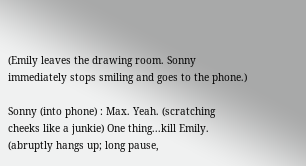(Emily leaves the drawing room. Sonny immediately stops smiling and goes to the phone.)

Sonny (into phone) : Max. Yeah. (scratching cheeks like a junkie) One thing...kill Emily. (abruptly hangs up; long pause,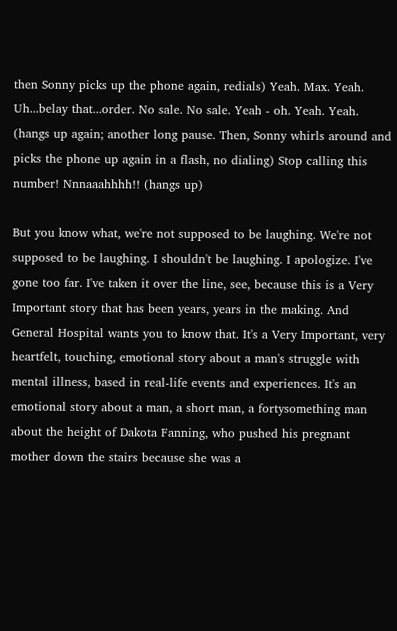then Sonny picks up the phone again, redials) Yeah. Max. Yeah. Uh...belay that...order. No sale. No sale. Yeah - oh. Yeah. Yeah. (hangs up again; another long pause. Then, Sonny whirls around and picks the phone up again in a flash, no dialing) Stop calling this number! Nnnaaahhhh!! (hangs up)

But you know what, we're not supposed to be laughing. We're not supposed to be laughing. I shouldn't be laughing. I apologize. I've gone too far. I've taken it over the line, see, because this is a Very Important story that has been years, years in the making. And General Hospital wants you to know that. It's a Very Important, very heartfelt, touching, emotional story about a man's struggle with mental illness, based in real-life events and experiences. It's an emotional story about a man, a short man, a fortysomething man about the height of Dakota Fanning, who pushed his pregnant mother down the stairs because she was a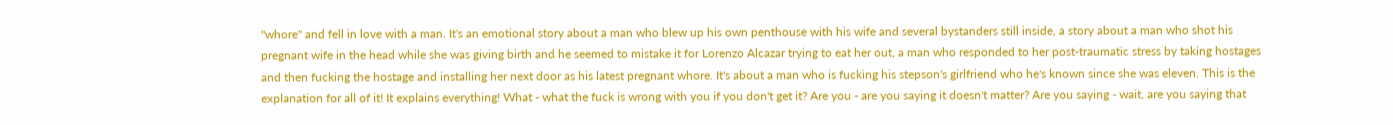"whore" and fell in love with a man. It's an emotional story about a man who blew up his own penthouse with his wife and several bystanders still inside, a story about a man who shot his pregnant wife in the head while she was giving birth and he seemed to mistake it for Lorenzo Alcazar trying to eat her out, a man who responded to her post-traumatic stress by taking hostages and then fucking the hostage and installing her next door as his latest pregnant whore. It's about a man who is fucking his stepson's girlfriend who he's known since she was eleven. This is the explanation for all of it! It explains everything! What - what the fuck is wrong with you if you don't get it? Are you - are you saying it doesn't matter? Are you saying - wait, are you saying that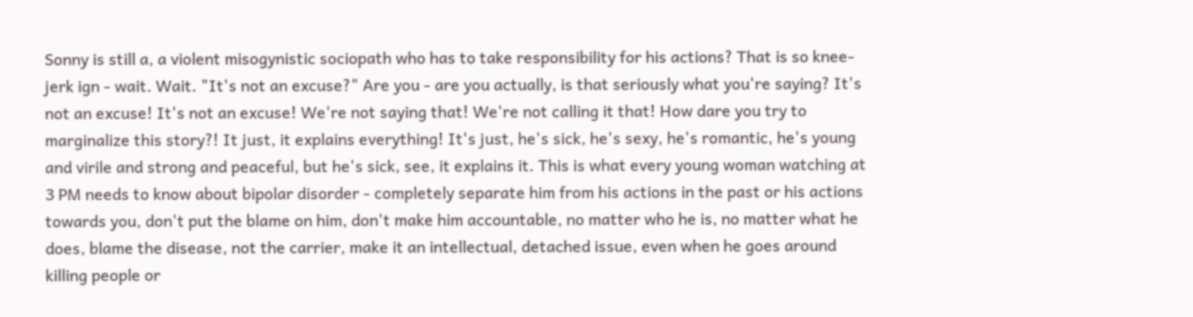Sonny is still a, a violent misogynistic sociopath who has to take responsibility for his actions? That is so knee-jerk ign - wait. Wait. "It's not an excuse?" Are you - are you actually, is that seriously what you're saying? It's not an excuse! It's not an excuse! We're not saying that! We're not calling it that! How dare you try to marginalize this story?! It just, it explains everything! It's just, he's sick, he's sexy, he's romantic, he's young and virile and strong and peaceful, but he's sick, see, it explains it. This is what every young woman watching at 3 PM needs to know about bipolar disorder - completely separate him from his actions in the past or his actions towards you, don't put the blame on him, don't make him accountable, no matter who he is, no matter what he does, blame the disease, not the carrier, make it an intellectual, detached issue, even when he goes around killing people or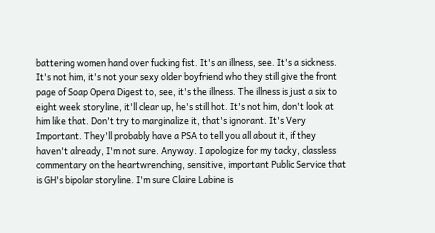battering women hand over fucking fist. It's an illness, see. It's a sickness. It's not him, it's not your sexy older boyfriend who they still give the front page of Soap Opera Digest to, see, it's the illness. The illness is just a six to eight week storyline, it'll clear up, he's still hot. It's not him, don't look at him like that. Don't try to marginalize it, that's ignorant. It's Very Important. They'll probably have a PSA to tell you all about it, if they haven't already, I'm not sure. Anyway. I apologize for my tacky, classless commentary on the heartwrenching, sensitive, important Public Service that is GH's bipolar storyline. I'm sure Claire Labine is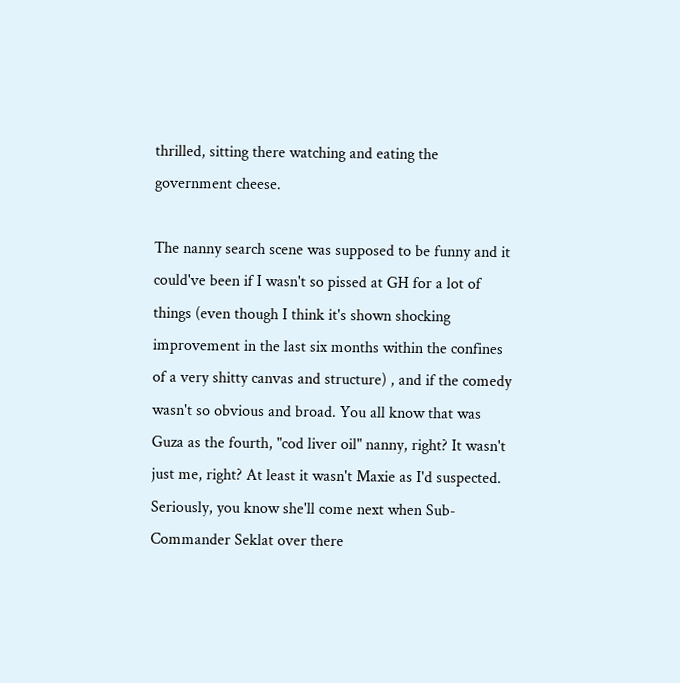thrilled, sitting there watching and eating the government cheese.

The nanny search scene was supposed to be funny and it could've been if I wasn't so pissed at GH for a lot of things (even though I think it's shown shocking improvement in the last six months within the confines of a very shitty canvas and structure) , and if the comedy wasn't so obvious and broad. You all know that was Guza as the fourth, "cod liver oil" nanny, right? It wasn't just me, right? At least it wasn't Maxie as I'd suspected. Seriously, you know she'll come next when Sub-Commander Seklat over there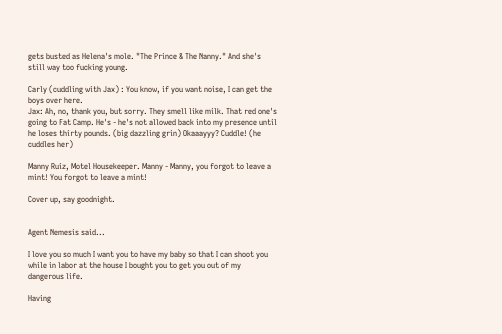gets busted as Helena's mole. "The Prince & The Nanny." And she's still way too fucking young.

Carly (cuddling with Jax) : You know, if you want noise, I can get the boys over here.
Jax: Ah, no, thank you, but sorry. They smell like milk. That red one's going to Fat Camp. He's - he's not allowed back into my presence until he loses thirty pounds. (big dazzling grin) Okaaayyy? Cuddle! (he cuddles her)

Manny Ruiz, Motel Housekeeper. Manny - Manny, you forgot to leave a mint! You forgot to leave a mint!

Cover up, say goodnight.


Agent Nemesis said...

I love you so much I want you to have my baby so that I can shoot you while in labor at the house I bought you to get you out of my dangerous life.

Having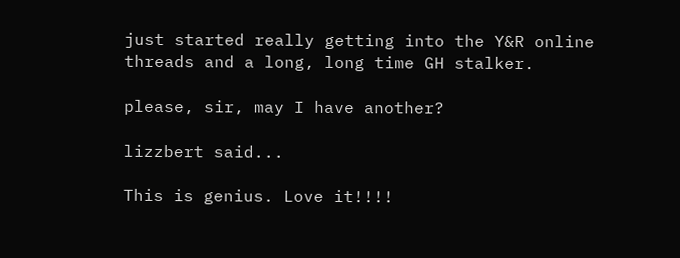just started really getting into the Y&R online threads and a long, long time GH stalker.

please, sir, may I have another?

lizzbert said...

This is genius. Love it!!!!